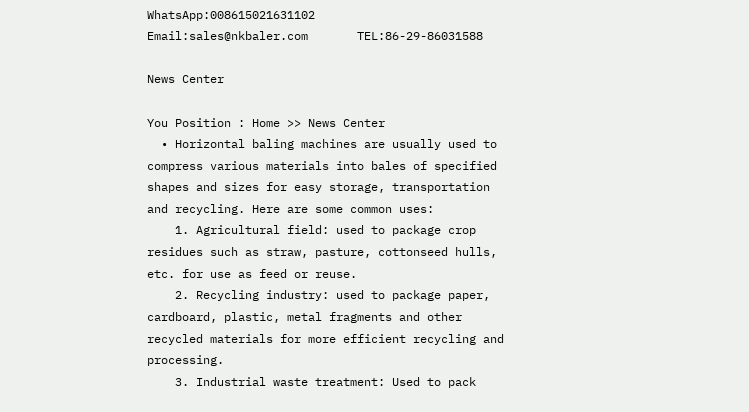WhatsApp:008615021631102      Email:sales@nkbaler.com       TEL:86-29-86031588

News Center

You Position : Home >> News Center
  • Horizontal baling machines are usually used to compress various materials into bales of specified shapes and sizes for easy storage, transportation and recycling. Here are some common uses:
    1. Agricultural field: used to package crop residues such as straw, pasture, cottonseed hulls, etc. for use as feed or reuse.
    2. Recycling industry: used to package paper, cardboard, plastic, metal fragments and other recycled materials for more efficient recycling and processing.
    3. Industrial waste treatment: Used to pack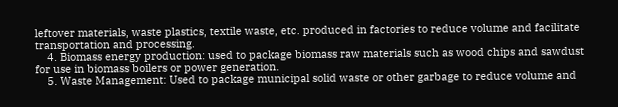leftover materials, waste plastics, textile waste, etc. produced in factories to reduce volume and facilitate transportation and processing.
    4. Biomass energy production: used to package biomass raw materials such as wood chips and sawdust for use in biomass boilers or power generation.
    5. Waste Management: Used to package municipal solid waste or other garbage to reduce volume and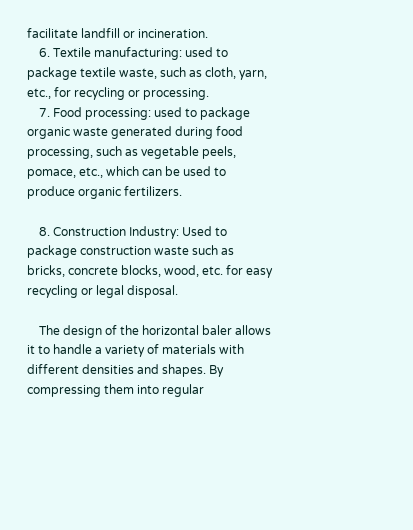facilitate landfill or incineration.
    6. Textile manufacturing: used to package textile waste, such as cloth, yarn, etc., for recycling or processing.
    7. Food processing: used to package organic waste generated during food processing, such as vegetable peels, pomace, etc., which can be used to produce organic fertilizers.

    8. Construction Industry: Used to package construction waste such as bricks, concrete blocks, wood, etc. for easy recycling or legal disposal.

    The design of the horizontal baler allows it to handle a variety of materials with different densities and shapes. By compressing them into regular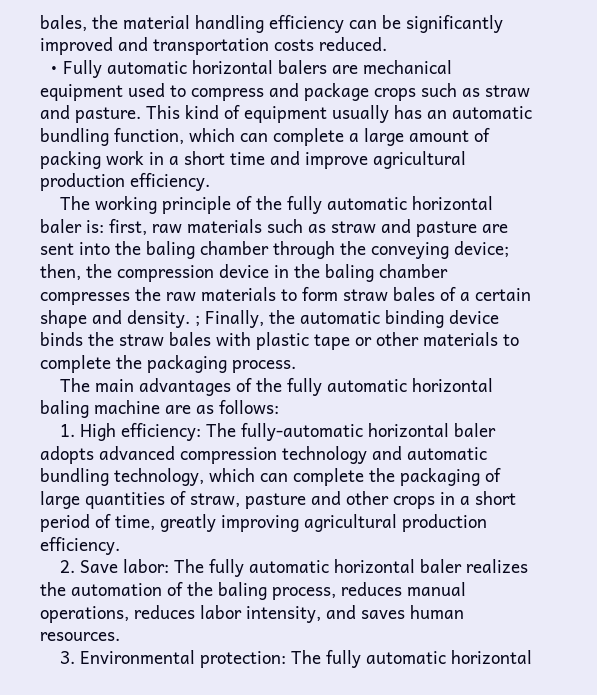bales, the material handling efficiency can be significantly improved and transportation costs reduced.
  • Fully automatic horizontal balers are mechanical equipment used to compress and package crops such as straw and pasture. This kind of equipment usually has an automatic bundling function, which can complete a large amount of packing work in a short time and improve agricultural production efficiency.
    The working principle of the fully automatic horizontal baler is: first, raw materials such as straw and pasture are sent into the baling chamber through the conveying device; then, the compression device in the baling chamber compresses the raw materials to form straw bales of a certain shape and density. ; Finally, the automatic binding device binds the straw bales with plastic tape or other materials to complete the packaging process.
    The main advantages of the fully automatic horizontal baling machine are as follows:
    1. High efficiency: The fully-automatic horizontal baler adopts advanced compression technology and automatic bundling technology, which can complete the packaging of large quantities of straw, pasture and other crops in a short period of time, greatly improving agricultural production efficiency.
    2. Save labor: The fully automatic horizontal baler realizes the automation of the baling process, reduces manual operations, reduces labor intensity, and saves human resources.
    3. Environmental protection: The fully automatic horizontal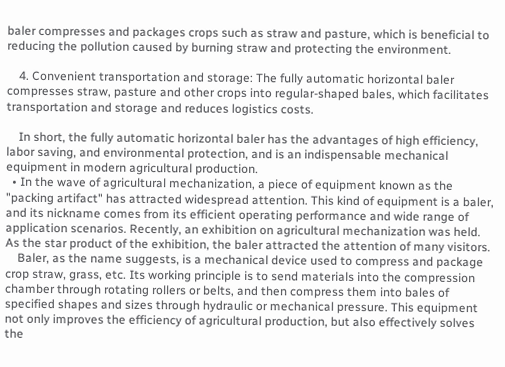baler compresses and packages crops such as straw and pasture, which is beneficial to reducing the pollution caused by burning straw and protecting the environment.

    4. Convenient transportation and storage: The fully automatic horizontal baler compresses straw, pasture and other crops into regular-shaped bales, which facilitates transportation and storage and reduces logistics costs.

    In short, the fully automatic horizontal baler has the advantages of high efficiency, labor saving, and environmental protection, and is an indispensable mechanical equipment in modern agricultural production.
  • In the wave of agricultural mechanization, a piece of equipment known as the "packing artifact" has attracted widespread attention. This kind of equipment is a baler, and its nickname comes from its efficient operating performance and wide range of application scenarios. Recently, an exhibition on agricultural mechanization was held. As the star product of the exhibition, the baler attracted the attention of many visitors.
    Baler, as the name suggests, is a mechanical device used to compress and package crop straw, grass, etc. Its working principle is to send materials into the compression chamber through rotating rollers or belts, and then compress them into bales of specified shapes and sizes through hydraulic or mechanical pressure. This equipment not only improves the efficiency of agricultural production, but also effectively solves the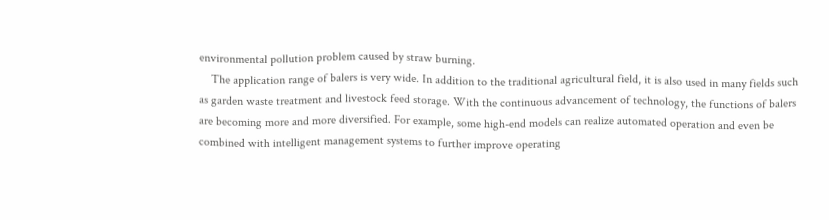environmental pollution problem caused by straw burning.
    The application range of balers is very wide. In addition to the traditional agricultural field, it is also used in many fields such as garden waste treatment and livestock feed storage. With the continuous advancement of technology, the functions of balers are becoming more and more diversified. For example, some high-end models can realize automated operation and even be combined with intelligent management systems to further improve operating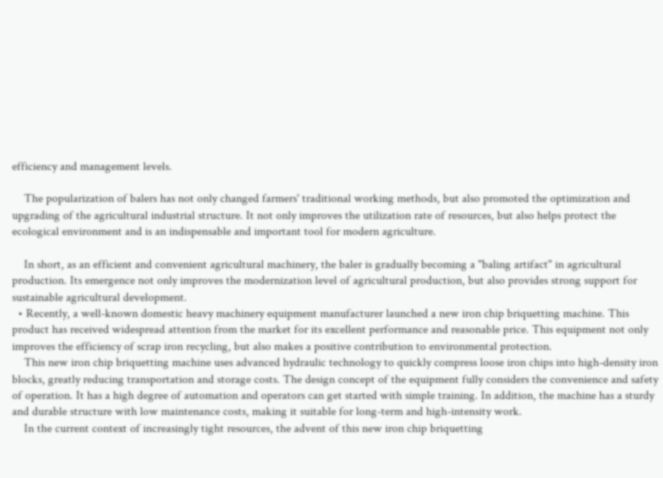efficiency and management levels.

    The popularization of balers has not only changed farmers' traditional working methods, but also promoted the optimization and upgrading of the agricultural industrial structure. It not only improves the utilization rate of resources, but also helps protect the ecological environment and is an indispensable and important tool for modern agriculture.

    In short, as an efficient and convenient agricultural machinery, the baler is gradually becoming a "baling artifact" in agricultural production. Its emergence not only improves the modernization level of agricultural production, but also provides strong support for sustainable agricultural development.
  • Recently, a well-known domestic heavy machinery equipment manufacturer launched a new iron chip briquetting machine. This product has received widespread attention from the market for its excellent performance and reasonable price. This equipment not only improves the efficiency of scrap iron recycling, but also makes a positive contribution to environmental protection.
    This new iron chip briquetting machine uses advanced hydraulic technology to quickly compress loose iron chips into high-density iron blocks, greatly reducing transportation and storage costs. The design concept of the equipment fully considers the convenience and safety of operation. It has a high degree of automation and operators can get started with simple training. In addition, the machine has a sturdy and durable structure with low maintenance costs, making it suitable for long-term and high-intensity work.
    In the current context of increasingly tight resources, the advent of this new iron chip briquetting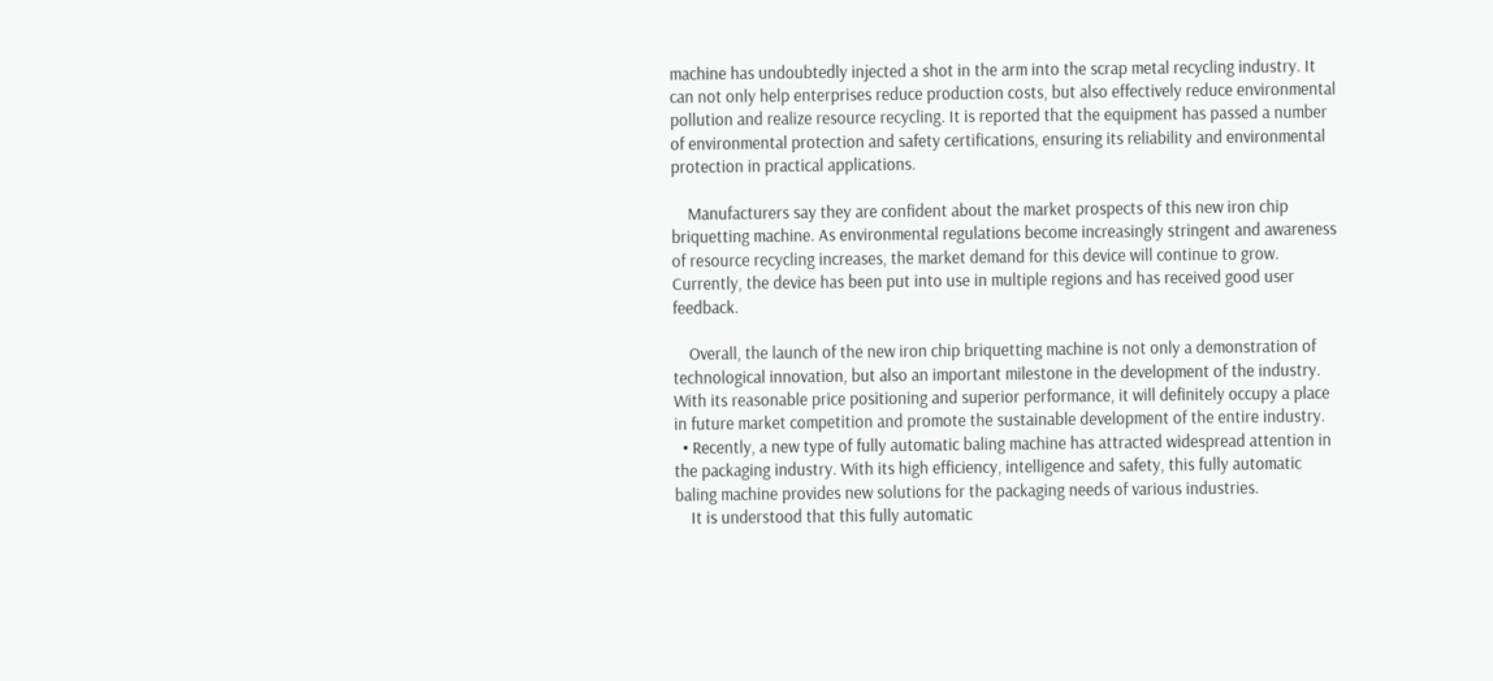machine has undoubtedly injected a shot in the arm into the scrap metal recycling industry. It can not only help enterprises reduce production costs, but also effectively reduce environmental pollution and realize resource recycling. It is reported that the equipment has passed a number of environmental protection and safety certifications, ensuring its reliability and environmental protection in practical applications.

    Manufacturers say they are confident about the market prospects of this new iron chip briquetting machine. As environmental regulations become increasingly stringent and awareness of resource recycling increases, the market demand for this device will continue to grow. Currently, the device has been put into use in multiple regions and has received good user feedback.

    Overall, the launch of the new iron chip briquetting machine is not only a demonstration of technological innovation, but also an important milestone in the development of the industry. With its reasonable price positioning and superior performance, it will definitely occupy a place in future market competition and promote the sustainable development of the entire industry.
  • Recently, a new type of fully automatic baling machine has attracted widespread attention in the packaging industry. With its high efficiency, intelligence and safety, this fully automatic baling machine provides new solutions for the packaging needs of various industries.
    It is understood that this fully automatic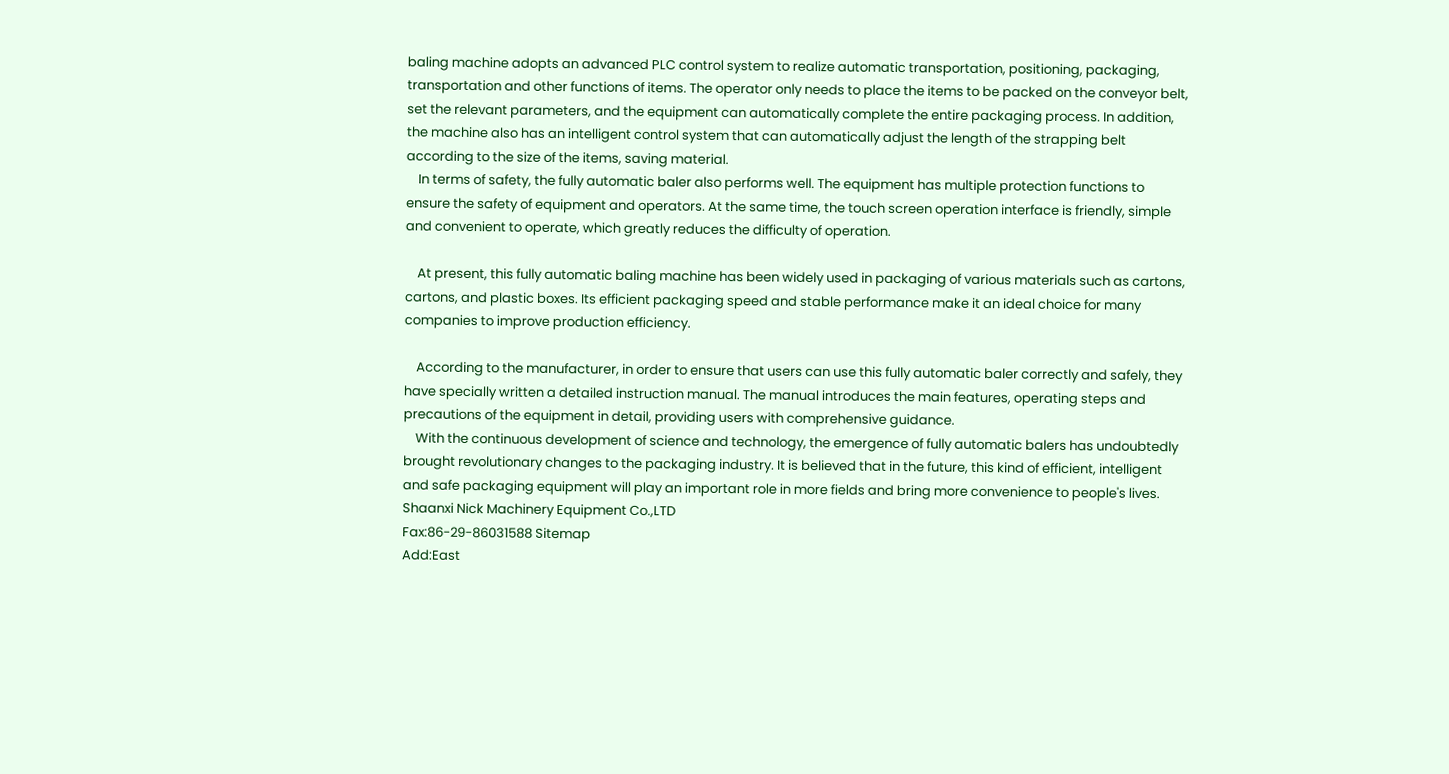baling machine adopts an advanced PLC control system to realize automatic transportation, positioning, packaging, transportation and other functions of items. The operator only needs to place the items to be packed on the conveyor belt, set the relevant parameters, and the equipment can automatically complete the entire packaging process. In addition, the machine also has an intelligent control system that can automatically adjust the length of the strapping belt according to the size of the items, saving material.
    In terms of safety, the fully automatic baler also performs well. The equipment has multiple protection functions to ensure the safety of equipment and operators. At the same time, the touch screen operation interface is friendly, simple and convenient to operate, which greatly reduces the difficulty of operation.

    At present, this fully automatic baling machine has been widely used in packaging of various materials such as cartons, cartons, and plastic boxes. Its efficient packaging speed and stable performance make it an ideal choice for many companies to improve production efficiency.

    According to the manufacturer, in order to ensure that users can use this fully automatic baler correctly and safely, they have specially written a detailed instruction manual. The manual introduces the main features, operating steps and precautions of the equipment in detail, providing users with comprehensive guidance.
    With the continuous development of science and technology, the emergence of fully automatic balers has undoubtedly brought revolutionary changes to the packaging industry. It is believed that in the future, this kind of efficient, intelligent and safe packaging equipment will play an important role in more fields and bring more convenience to people's lives.
Shaanxi Nick Machinery Equipment Co.,LTD
Fax:86-29-86031588 Sitemap
Add:East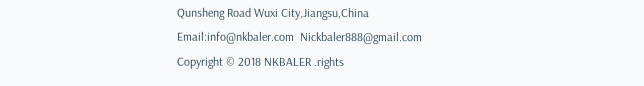Qunsheng Road Wuxi City,Jiangsu,China
Email:info@nkbaler.com  Nickbaler888@gmail.com
Copyright © 2018 NKBALER .rights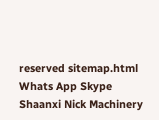reserved sitemap.html
Whats App Skype Shaanxi Nick Machinery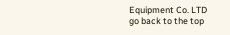Equipment Co. LTD
go back to the top